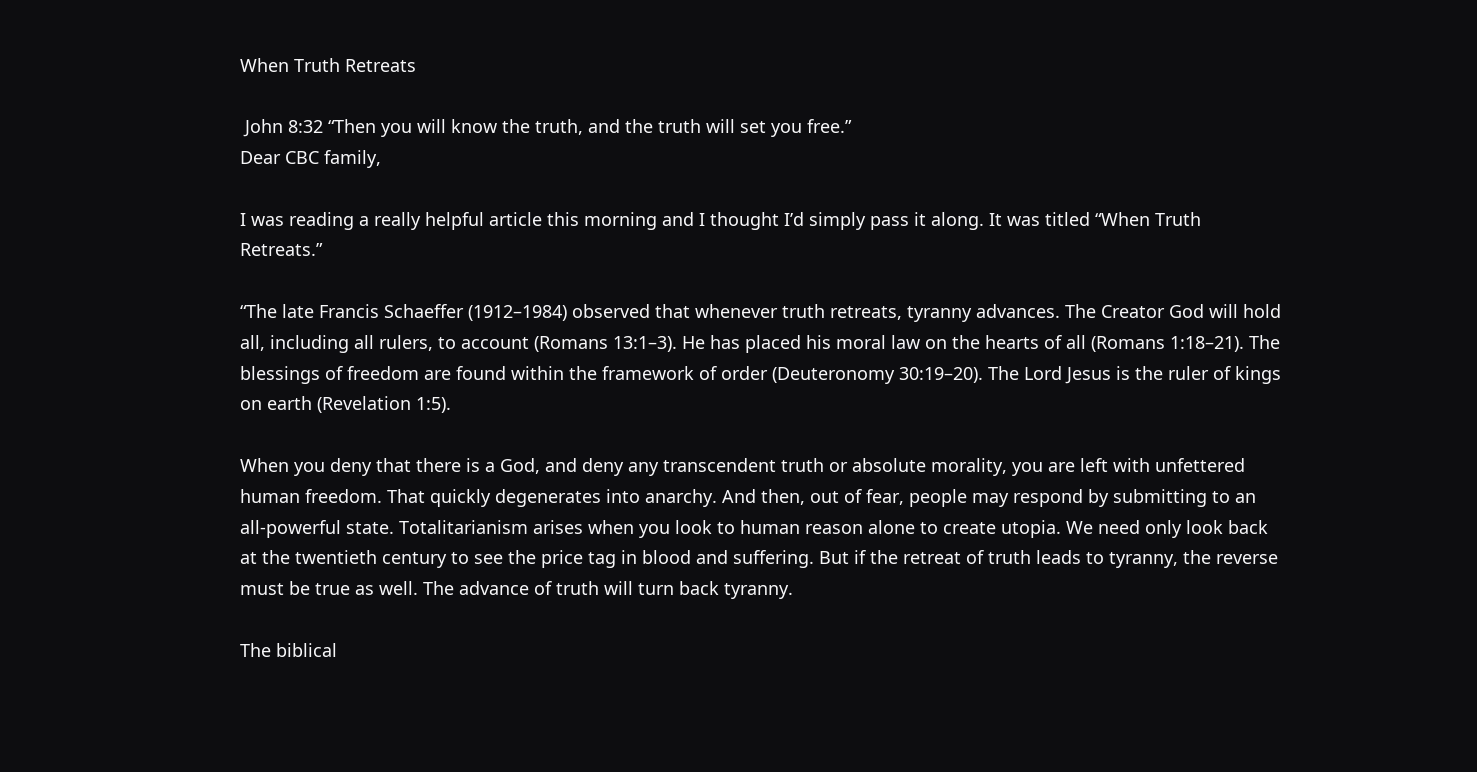When Truth Retreats

 John 8:32 “Then you will know the truth, and the truth will set you free.”
Dear CBC family,

I was reading a really helpful article this morning and I thought I’d simply pass it along. It was titled “When Truth Retreats.”

“The late Francis Schaeffer (1912–1984) observed that whenever truth retreats, tyranny advances. The Creator God will hold all, including all rulers, to account (Romans 13:1–3). He has placed his moral law on the hearts of all (Romans 1:18–21). The blessings of freedom are found within the framework of order (Deuteronomy 30:19–20). The Lord Jesus is the ruler of kings on earth (Revelation 1:5).

When you deny that there is a God, and deny any transcendent truth or absolute morality, you are left with unfettered human freedom. That quickly degenerates into anarchy. And then, out of fear, people may respond by submitting to an all-powerful state. Totalitarianism arises when you look to human reason alone to create utopia. We need only look back at the twentieth century to see the price tag in blood and suffering. But if the retreat of truth leads to tyranny, the reverse must be true as well. The advance of truth will turn back tyranny.

The biblical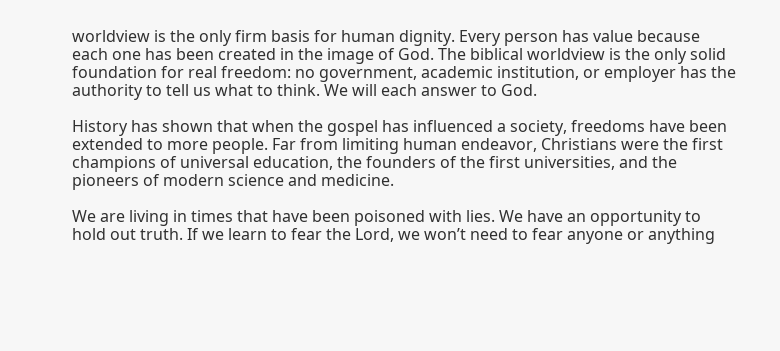worldview is the only firm basis for human dignity. Every person has value because each one has been created in the image of God. The biblical worldview is the only solid foundation for real freedom: no government, academic institution, or employer has the authority to tell us what to think. We will each answer to God.

History has shown that when the gospel has influenced a society, freedoms have been extended to more people. Far from limiting human endeavor, Christians were the first champions of universal education, the founders of the first universities, and the pioneers of modern science and medicine.

We are living in times that have been poisoned with lies. We have an opportunity to hold out truth. If we learn to fear the Lord, we won’t need to fear anyone or anything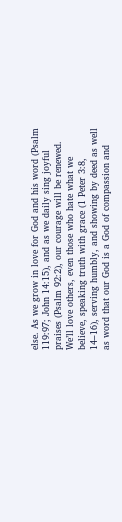else. As we grow in love for God and his word (Psalm 119:97; John 14:15), and as we daily sing joyful praises (Psalm 92:2), our courage will be renewed. We’ll love others, even those who hate what we believe, speaking truth with grace (1 Peter 3:8, 14–16), serving humbly, and showing by deed as well as word that our God is a God of compassion and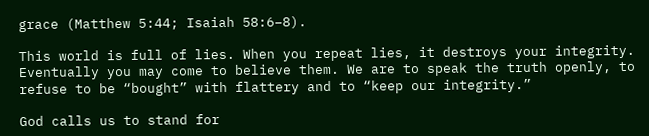grace (Matthew 5:44; Isaiah 58:6–8).

This world is full of lies. When you repeat lies, it destroys your integrity. Eventually you may come to believe them. We are to speak the truth openly, to refuse to be “bought” with flattery and to “keep our integrity.”

God calls us to stand for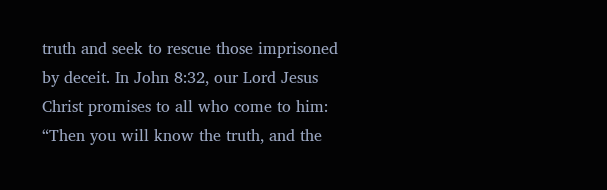truth and seek to rescue those imprisoned by deceit. In John 8:32, our Lord Jesus Christ promises to all who come to him: “Then you will know the truth, and the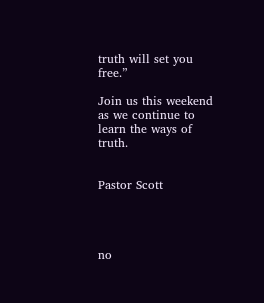truth will set you free.”

Join us this weekend as we continue to learn the ways of truth.


Pastor Scott




no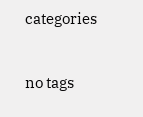categories


no tags